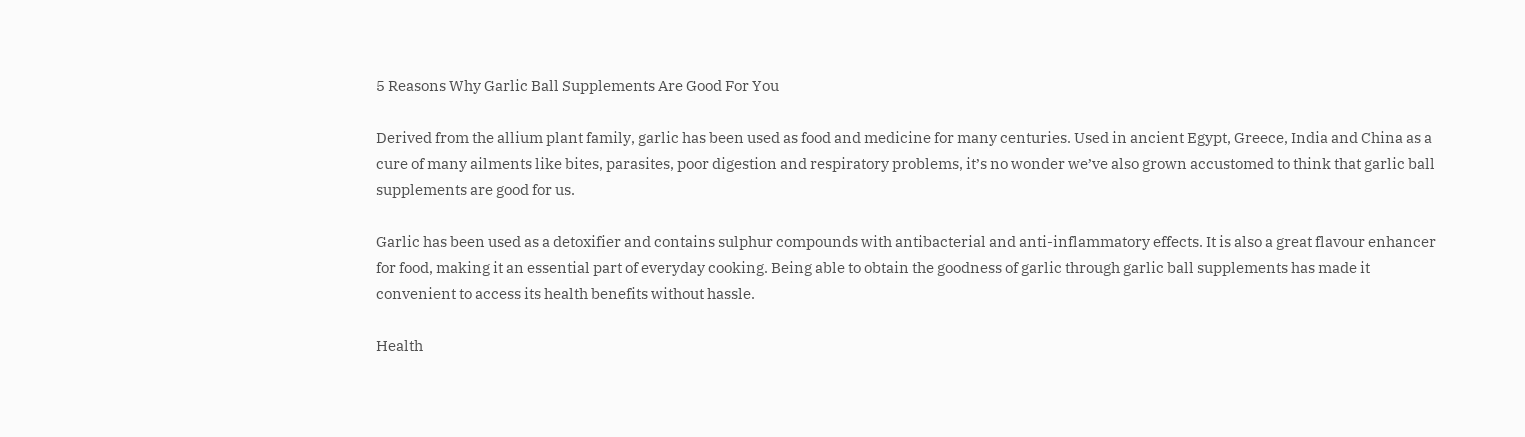5 Reasons Why Garlic Ball Supplements Are Good For You

Derived from the allium plant family, garlic has been used as food and medicine for many centuries. Used in ancient Egypt, Greece, India and China as a cure of many ailments like bites, parasites, poor digestion and respiratory problems, it’s no wonder we’ve also grown accustomed to think that garlic ball supplements are good for us.

Garlic has been used as a detoxifier and contains sulphur compounds with antibacterial and anti-inflammatory effects. It is also a great flavour enhancer for food, making it an essential part of everyday cooking. Being able to obtain the goodness of garlic through garlic ball supplements has made it convenient to access its health benefits without hassle.

Health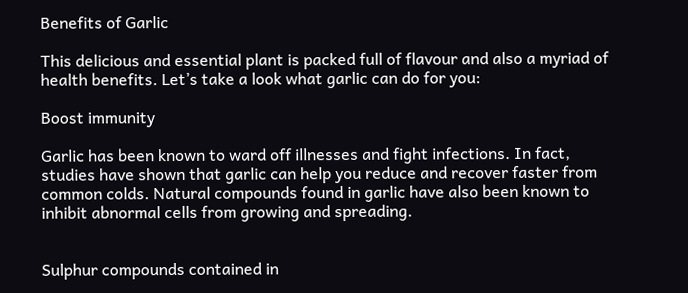Benefits of Garlic

This delicious and essential plant is packed full of flavour and also a myriad of health benefits. Let’s take a look what garlic can do for you:

Boost immunity

Garlic has been known to ward off illnesses and fight infections. In fact, studies have shown that garlic can help you reduce and recover faster from common colds. Natural compounds found in garlic have also been known to inhibit abnormal cells from growing and spreading.


Sulphur compounds contained in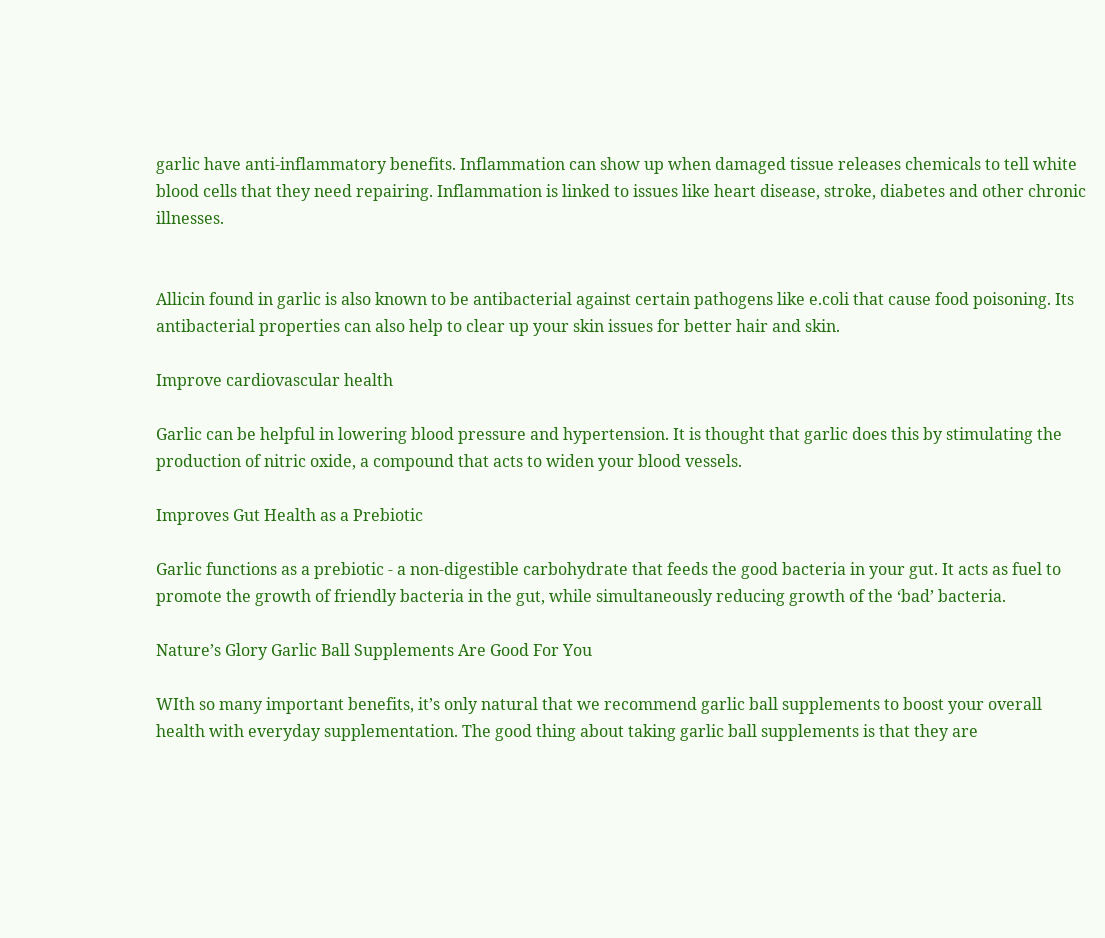garlic have anti-inflammatory benefits. Inflammation can show up when damaged tissue releases chemicals to tell white blood cells that they need repairing. Inflammation is linked to issues like heart disease, stroke, diabetes and other chronic illnesses.


Allicin found in garlic is also known to be antibacterial against certain pathogens like e.coli that cause food poisoning. Its antibacterial properties can also help to clear up your skin issues for better hair and skin.

Improve cardiovascular health

Garlic can be helpful in lowering blood pressure and hypertension. It is thought that garlic does this by stimulating the production of nitric oxide, a compound that acts to widen your blood vessels.

Improves Gut Health as a Prebiotic

Garlic functions as a prebiotic - a non-digestible carbohydrate that feeds the good bacteria in your gut. It acts as fuel to promote the growth of friendly bacteria in the gut, while simultaneously reducing growth of the ‘bad’ bacteria.

Nature’s Glory Garlic Ball Supplements Are Good For You

WIth so many important benefits, it’s only natural that we recommend garlic ball supplements to boost your overall health with everyday supplementation. The good thing about taking garlic ball supplements is that they are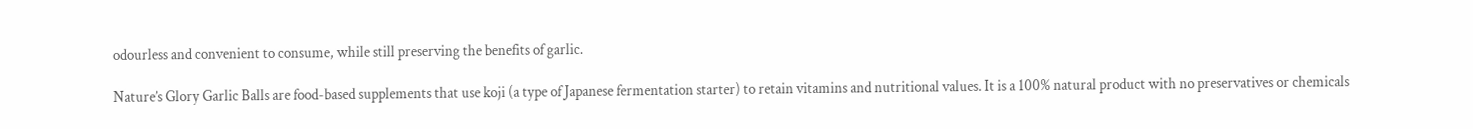odourless and convenient to consume, while still preserving the benefits of garlic.

Nature’s Glory Garlic Balls are food-based supplements that use koji (a type of Japanese fermentation starter) to retain vitamins and nutritional values. It is a 100% natural product with no preservatives or chemicals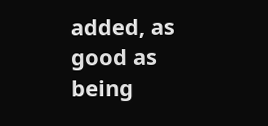added, as good as being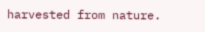harvested from nature.